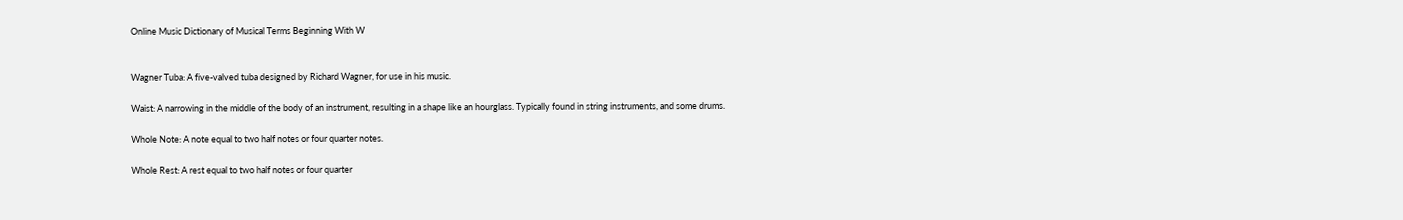Online Music Dictionary of Musical Terms Beginning With W


Wagner Tuba: A five-valved tuba designed by Richard Wagner, for use in his music.

Waist: A narrowing in the middle of the body of an instrument, resulting in a shape like an hourglass. Typically found in string instruments, and some drums.

Whole Note: A note equal to two half notes or four quarter notes.

Whole Rest: A rest equal to two half notes or four quarter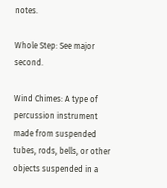notes.

Whole Step: See major second.

Wind Chimes: A type of percussion instrument made from suspended tubes, rods, bells, or other objects suspended in a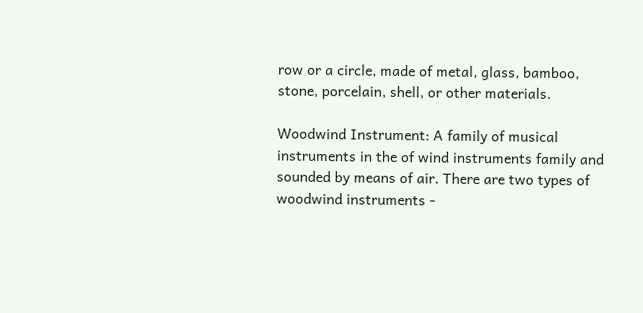row or a circle, made of metal, glass, bamboo, stone, porcelain, shell, or other materials.

Woodwind Instrument: A family of musical instruments in the of wind instruments family and sounded by means of air. There are two types of woodwind instruments -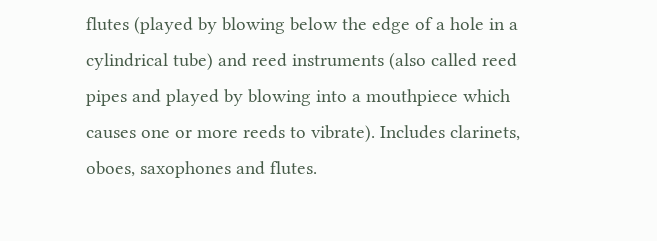flutes (played by blowing below the edge of a hole in a cylindrical tube) and reed instruments (also called reed pipes and played by blowing into a mouthpiece which causes one or more reeds to vibrate). Includes clarinets, oboes, saxophones and flutes.